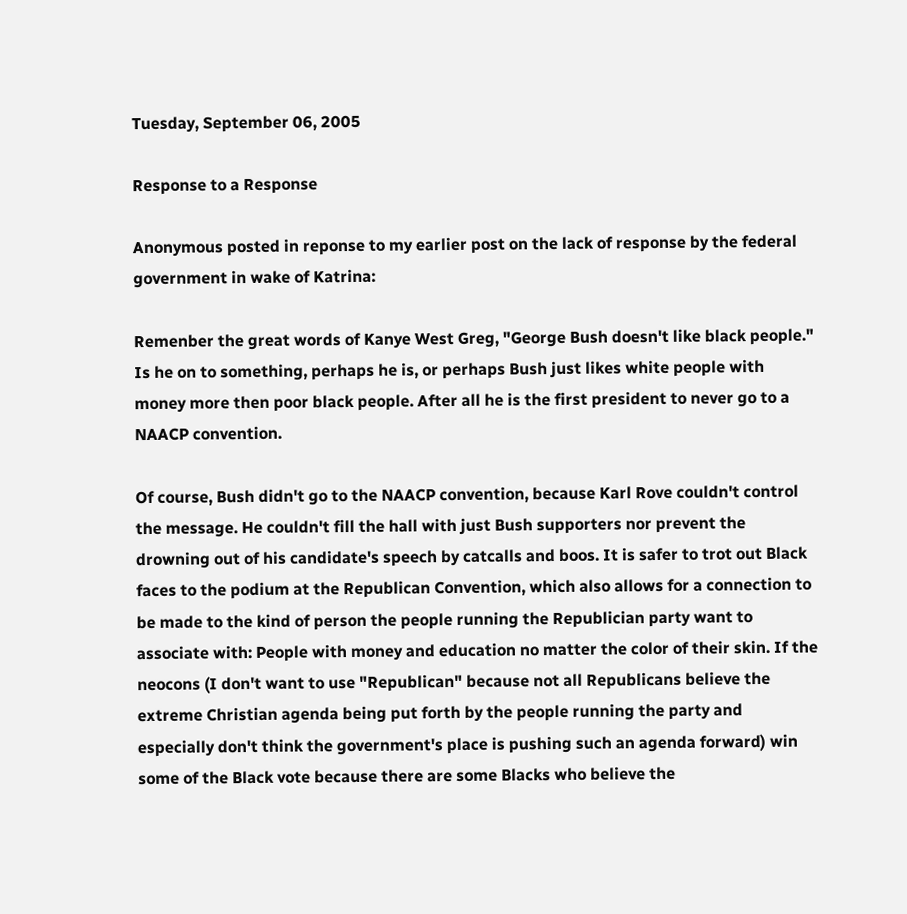Tuesday, September 06, 2005

Response to a Response

Anonymous posted in reponse to my earlier post on the lack of response by the federal government in wake of Katrina:

Remenber the great words of Kanye West Greg, "George Bush doesn't like black people." Is he on to something, perhaps he is, or perhaps Bush just likes white people with money more then poor black people. After all he is the first president to never go to a NAACP convention.

Of course, Bush didn't go to the NAACP convention, because Karl Rove couldn't control the message. He couldn't fill the hall with just Bush supporters nor prevent the drowning out of his candidate's speech by catcalls and boos. It is safer to trot out Black faces to the podium at the Republican Convention, which also allows for a connection to be made to the kind of person the people running the Republician party want to associate with: People with money and education no matter the color of their skin. If the neocons (I don't want to use "Republican" because not all Republicans believe the extreme Christian agenda being put forth by the people running the party and especially don't think the government's place is pushing such an agenda forward) win some of the Black vote because there are some Blacks who believe the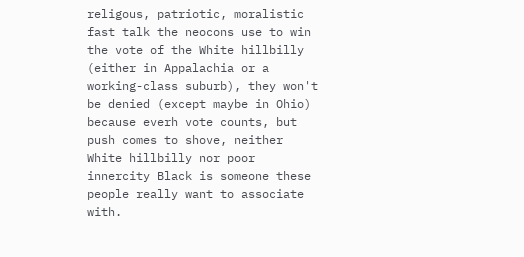religous, patriotic, moralistic fast talk the neocons use to win the vote of the White hillbilly (either in Appalachia or a working-class suburb), they won't be denied (except maybe in Ohio) because everh vote counts, but push comes to shove, neither White hillbilly nor poor innercity Black is someone these people really want to associate with.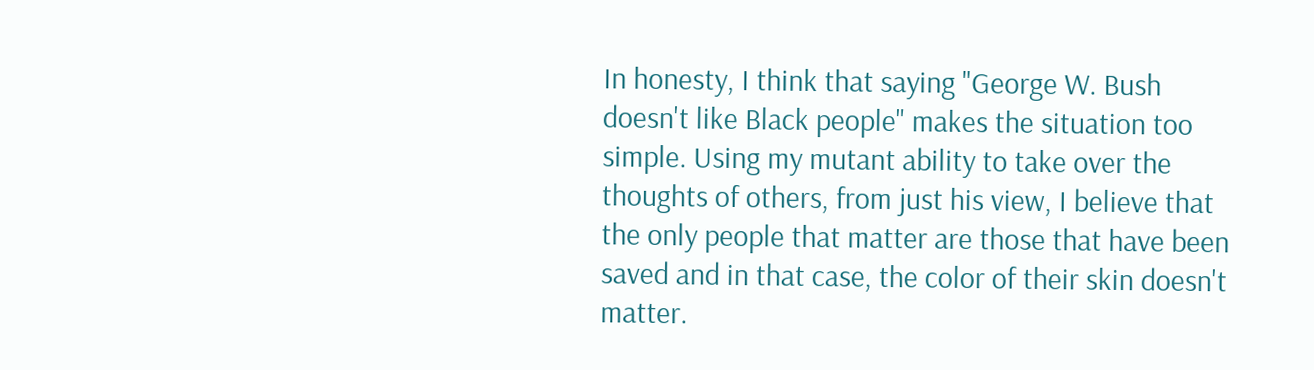In honesty, I think that saying "George W. Bush doesn't like Black people" makes the situation too simple. Using my mutant ability to take over the thoughts of others, from just his view, I believe that the only people that matter are those that have been saved and in that case, the color of their skin doesn't matter.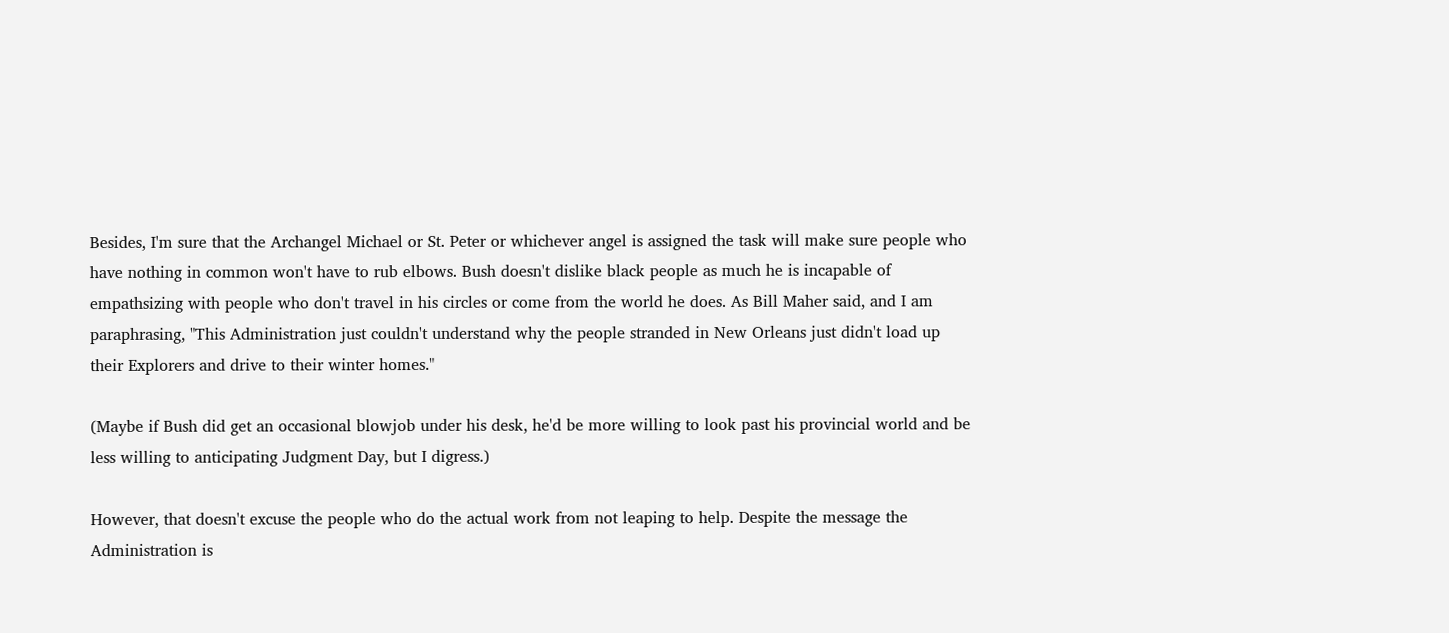Besides, I'm sure that the Archangel Michael or St. Peter or whichever angel is assigned the task will make sure people who have nothing in common won't have to rub elbows. Bush doesn't dislike black people as much he is incapable of empathsizing with people who don't travel in his circles or come from the world he does. As Bill Maher said, and I am paraphrasing, "This Administration just couldn't understand why the people stranded in New Orleans just didn't load up their Explorers and drive to their winter homes."

(Maybe if Bush did get an occasional blowjob under his desk, he'd be more willing to look past his provincial world and be less willing to anticipating Judgment Day, but I digress.)

However, that doesn't excuse the people who do the actual work from not leaping to help. Despite the message the Administration is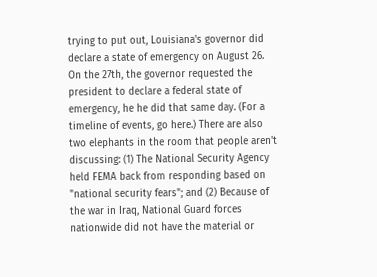trying to put out, Louisiana's governor did declare a state of emergency on August 26. On the 27th, the governor requested the president to declare a federal state of emergency, he he did that same day. (For a timeline of events, go here.) There are also two elephants in the room that people aren't discussing: (1) The National Security Agency held FEMA back from responding based on "national security fears"; and (2) Because of the war in Iraq, National Guard forces nationwide did not have the material or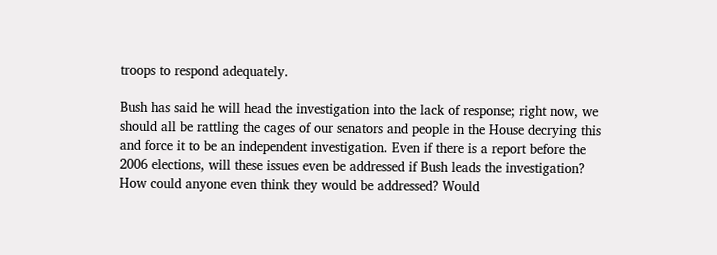troops to respond adequately.

Bush has said he will head the investigation into the lack of response; right now, we should all be rattling the cages of our senators and people in the House decrying this and force it to be an independent investigation. Even if there is a report before the 2006 elections, will these issues even be addressed if Bush leads the investigation? How could anyone even think they would be addressed? Would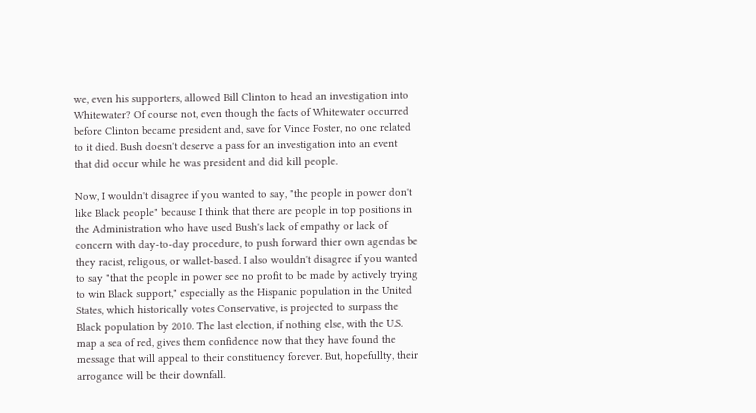we, even his supporters, allowed Bill Clinton to head an investigation into Whitewater? Of course not, even though the facts of Whitewater occurred before Clinton became president and, save for Vince Foster, no one related to it died. Bush doesn't deserve a pass for an investigation into an event that did occur while he was president and did kill people.

Now, I wouldn't disagree if you wanted to say, "the people in power don't like Black people" because I think that there are people in top positions in the Administration who have used Bush's lack of empathy or lack of concern with day-to-day procedure, to push forward thier own agendas be they racist, religous, or wallet-based. I also wouldn't disagree if you wanted to say "that the people in power see no profit to be made by actively trying to win Black support," especially as the Hispanic population in the United States, which historically votes Conservative, is projected to surpass the Black population by 2010. The last election, if nothing else, with the U.S. map a sea of red, gives them confidence now that they have found the message that will appeal to their constituency forever. But, hopefullty, their arrogance will be their downfall.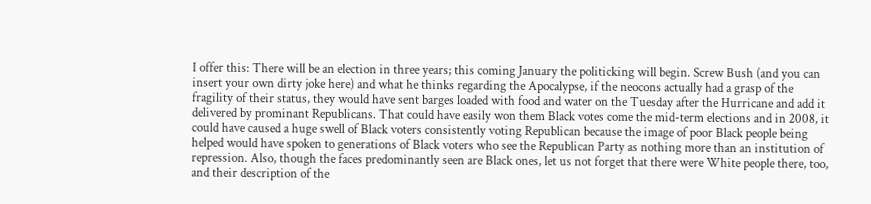I offer this: There will be an election in three years; this coming January the politicking will begin. Screw Bush (and you can insert your own dirty joke here) and what he thinks regarding the Apocalypse, if the neocons actually had a grasp of the fragility of their status, they would have sent barges loaded with food and water on the Tuesday after the Hurricane and add it delivered by prominant Republicans. That could have easily won them Black votes come the mid-term elections and in 2008, it could have caused a huge swell of Black voters consistently voting Republican because the image of poor Black people being helped would have spoken to generations of Black voters who see the Republican Party as nothing more than an institution of repression. Also, though the faces predominantly seen are Black ones, let us not forget that there were White people there, too, and their description of the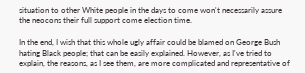situation to other White people in the days to come won't necessarily assure the neocons their full support come election time.

In the end, I wish that this whole ugly affair could be blamed on George Bush hating Black people; that can be easily explained. However, as I've tried to explain, the reasons, as I see them, are more complicated and representative of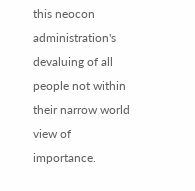this neocon administration's devaluing of all people not within their narrow world view of importance.